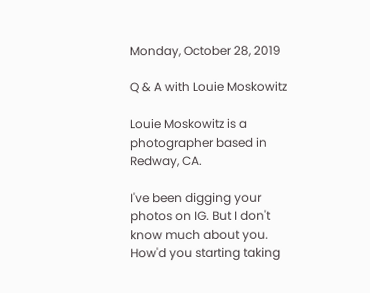Monday, October 28, 2019

Q & A with Louie Moskowitz

Louie Moskowitz is a photographer based in Redway, CA.

I've been digging your photos on IG. But I don't know much about you. How'd you starting taking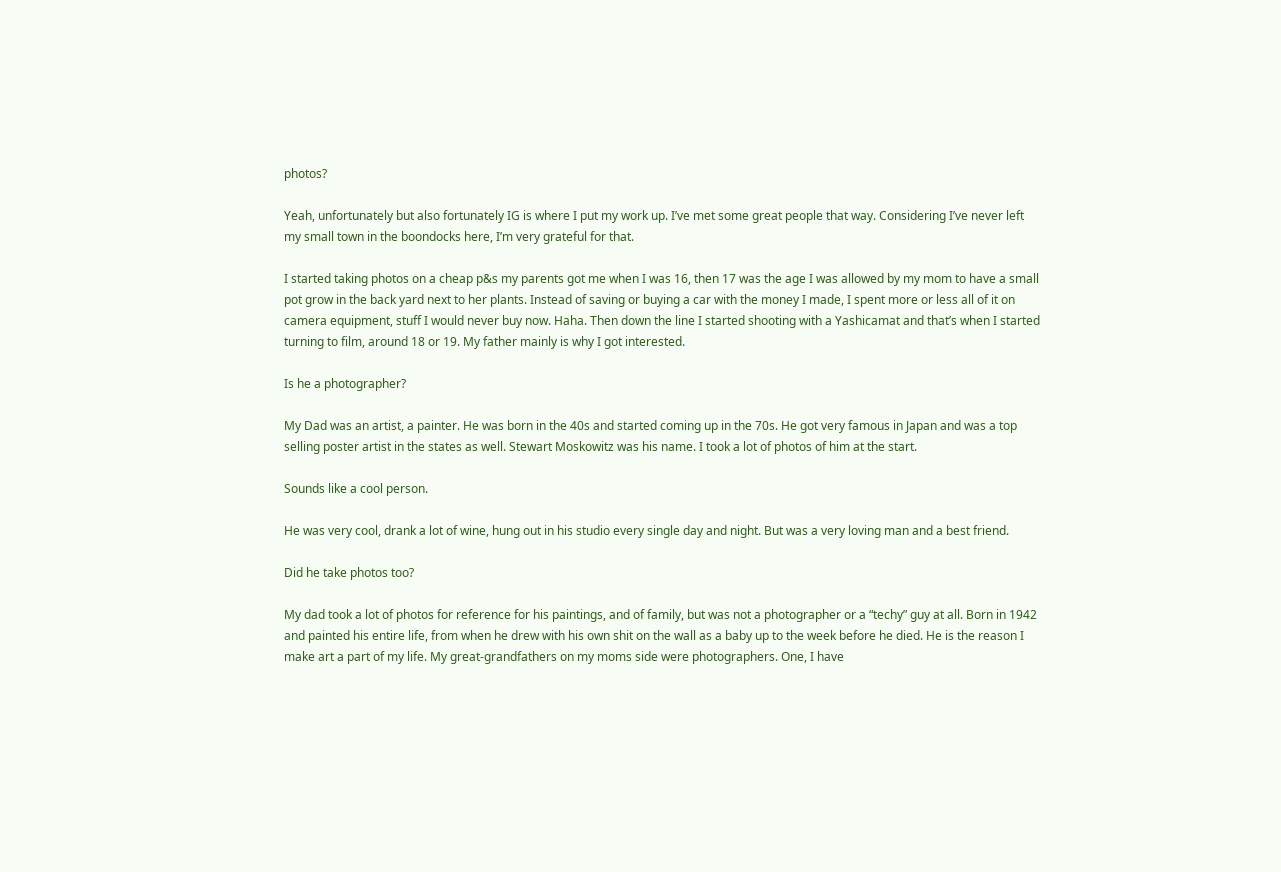photos?

Yeah, unfortunately but also fortunately IG is where I put my work up. I’ve met some great people that way. Considering I’ve never left my small town in the boondocks here, I’m very grateful for that.

I started taking photos on a cheap p&s my parents got me when I was 16, then 17 was the age I was allowed by my mom to have a small pot grow in the back yard next to her plants. Instead of saving or buying a car with the money I made, I spent more or less all of it on camera equipment, stuff I would never buy now. Haha. Then down the line I started shooting with a Yashicamat and that’s when I started turning to film, around 18 or 19. My father mainly is why I got interested.

Is he a photographer?

My Dad was an artist, a painter. He was born in the 40s and started coming up in the 70s. He got very famous in Japan and was a top selling poster artist in the states as well. Stewart Moskowitz was his name. I took a lot of photos of him at the start.

Sounds like a cool person.

He was very cool, drank a lot of wine, hung out in his studio every single day and night. But was a very loving man and a best friend.

Did he take photos too?

My dad took a lot of photos for reference for his paintings, and of family, but was not a photographer or a “techy” guy at all. Born in 1942 and painted his entire life, from when he drew with his own shit on the wall as a baby up to the week before he died. He is the reason I make art a part of my life. My great-grandfathers on my moms side were photographers. One, I have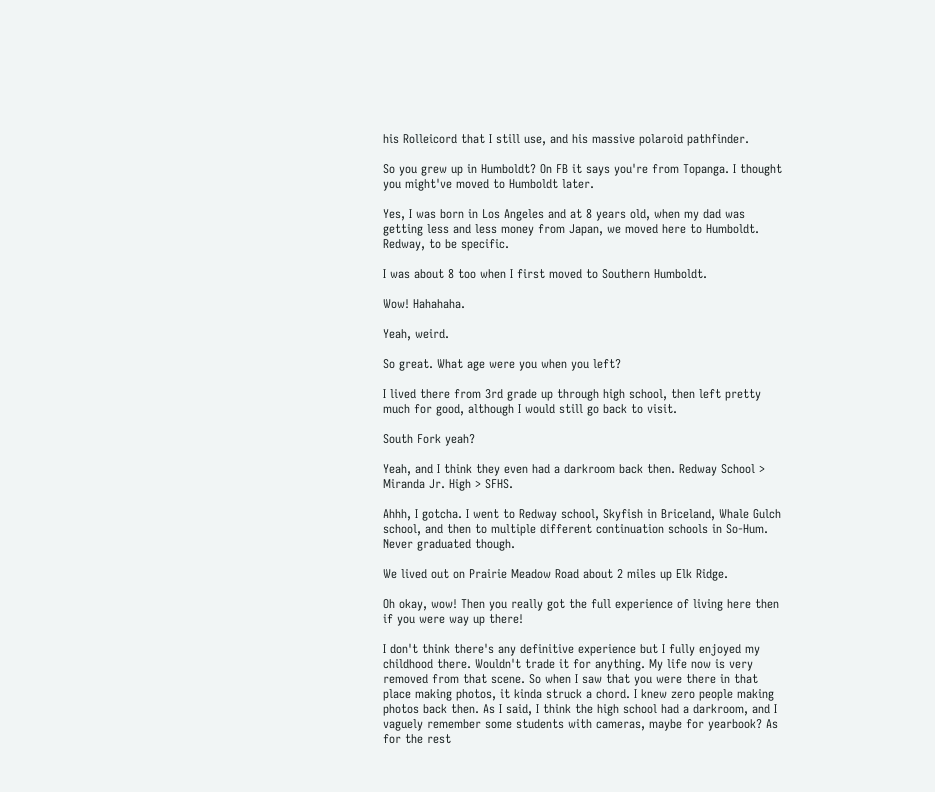his Rolleicord that I still use, and his massive polaroid pathfinder.

So you grew up in Humboldt? On FB it says you're from Topanga. I thought you might've moved to Humboldt later.

Yes, I was born in Los Angeles and at 8 years old, when my dad was getting less and less money from Japan, we moved here to Humboldt. Redway, to be specific.

I was about 8 too when I first moved to Southern Humboldt.

Wow! Hahahaha.

Yeah, weird.

So great. What age were you when you left?

I lived there from 3rd grade up through high school, then left pretty much for good, although I would still go back to visit.

South Fork yeah?

Yeah, and I think they even had a darkroom back then. Redway School > Miranda Jr. High > SFHS.

Ahhh, I gotcha. I went to Redway school, Skyfish in Briceland, Whale Gulch school, and then to multiple different continuation schools in So-Hum. Never graduated though.

We lived out on Prairie Meadow Road about 2 miles up Elk Ridge.

Oh okay, wow! Then you really got the full experience of living here then if you were way up there!

I don't think there's any definitive experience but I fully enjoyed my childhood there. Wouldn't trade it for anything. My life now is very removed from that scene. So when I saw that you were there in that place making photos, it kinda struck a chord. I knew zero people making photos back then. As I said, I think the high school had a darkroom, and I vaguely remember some students with cameras, maybe for yearbook? As for the rest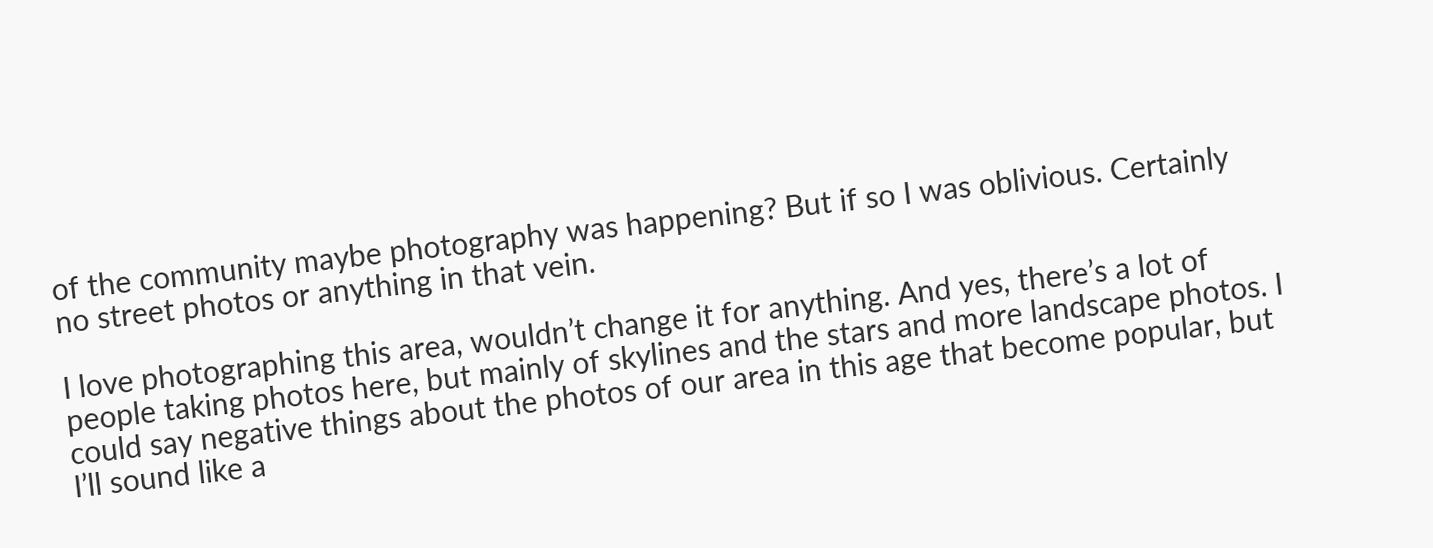of the community maybe photography was happening? But if so I was oblivious. Certainly no street photos or anything in that vein.

I love photographing this area, wouldn’t change it for anything. And yes, there’s a lot of people taking photos here, but mainly of skylines and the stars and more landscape photos. I could say negative things about the photos of our area in this age that become popular, but I’ll sound like a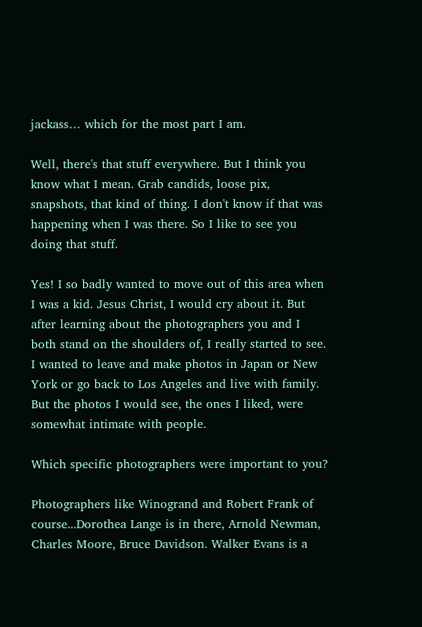jackass… which for the most part I am.

Well, there's that stuff everywhere. But I think you know what I mean. Grab candids, loose pix, snapshots, that kind of thing. I don't know if that was happening when I was there. So I like to see you doing that stuff.

Yes! I so badly wanted to move out of this area when I was a kid. Jesus Christ, I would cry about it. But after learning about the photographers you and I both stand on the shoulders of, I really started to see. I wanted to leave and make photos in Japan or New York or go back to Los Angeles and live with family. But the photos I would see, the ones I liked, were somewhat intimate with people.

Which specific photographers were important to you?

Photographers like Winogrand and Robert Frank of course...Dorothea Lange is in there, Arnold Newman, Charles Moore, Bruce Davidson. Walker Evans is a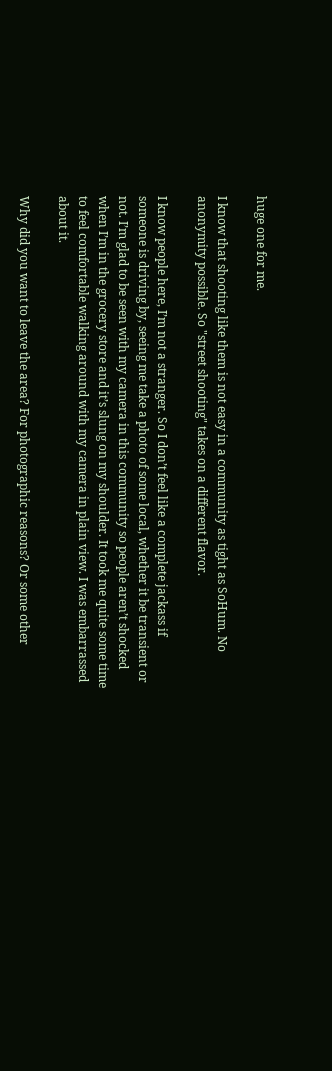huge one for me.

I know that shooting like them is not easy in a community as tight as SoHum. No anonymity possible. So "street shooting" takes on a different flavor.

I know people here, I’m not a stranger. So I don’t feel like a complete jackass if someone is driving by, seeing me take a photo of some local, whether it be transient or not. I’m glad to be seen with my camera in this community so people aren’t shocked when I’m in the grocery store and it’s slung on my shoulder. It took me quite some time to feel comfortable walking around with my camera in plain view. I was embarrassed about it.

Why did you want to leave the area? For photographic reasons? Or some other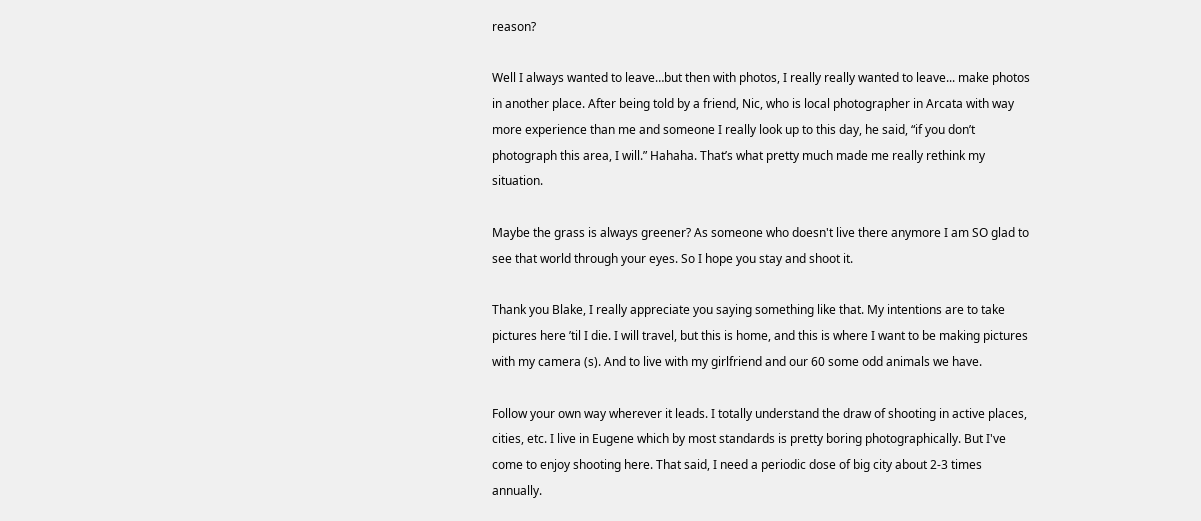reason?

Well I always wanted to leave…but then with photos, I really really wanted to leave... make photos in another place. After being told by a friend, Nic, who is local photographer in Arcata with way more experience than me and someone I really look up to this day, he said, “if you don’t photograph this area, I will.” Hahaha. That’s what pretty much made me really rethink my situation.

Maybe the grass is always greener? As someone who doesn't live there anymore I am SO glad to see that world through your eyes. So I hope you stay and shoot it.

Thank you Blake, I really appreciate you saying something like that. My intentions are to take pictures here ’til I die. I will travel, but this is home, and this is where I want to be making pictures with my camera (s). And to live with my girlfriend and our 60 some odd animals we have.

Follow your own way wherever it leads. I totally understand the draw of shooting in active places, cities, etc. I live in Eugene which by most standards is pretty boring photographically. But I've come to enjoy shooting here. That said, I need a periodic dose of big city about 2-3 times annually.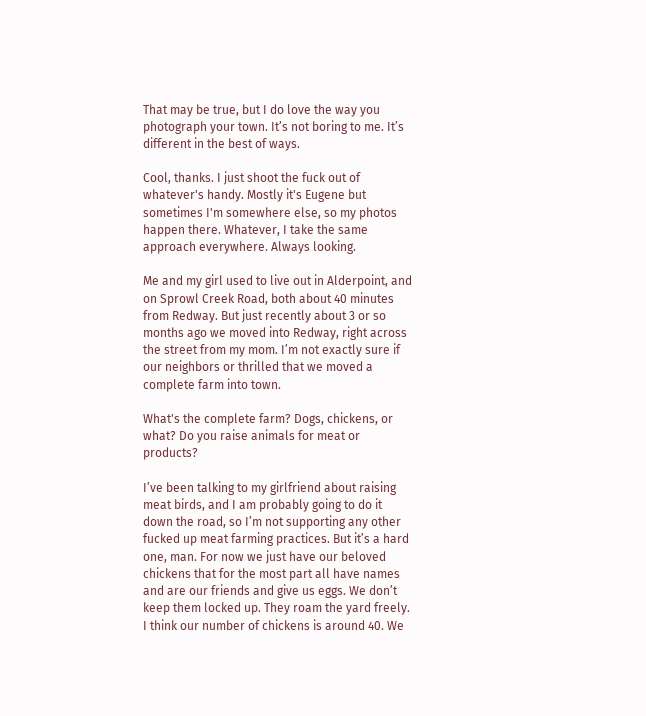That may be true, but I do love the way you photograph your town. It’s not boring to me. It’s different in the best of ways.

Cool, thanks. I just shoot the fuck out of whatever's handy. Mostly it's Eugene but sometimes I'm somewhere else, so my photos happen there. Whatever, I take the same approach everywhere. Always looking.

Me and my girl used to live out in Alderpoint, and on Sprowl Creek Road, both about 40 minutes from Redway. But just recently about 3 or so months ago we moved into Redway, right across the street from my mom. I’m not exactly sure if our neighbors or thrilled that we moved a complete farm into town.

What's the complete farm? Dogs, chickens, or what? Do you raise animals for meat or products?

I’ve been talking to my girlfriend about raising meat birds, and I am probably going to do it down the road, so I’m not supporting any other fucked up meat farming practices. But it’s a hard one, man. For now we just have our beloved chickens that for the most part all have names and are our friends and give us eggs. We don’t keep them locked up. They roam the yard freely. I think our number of chickens is around 40. We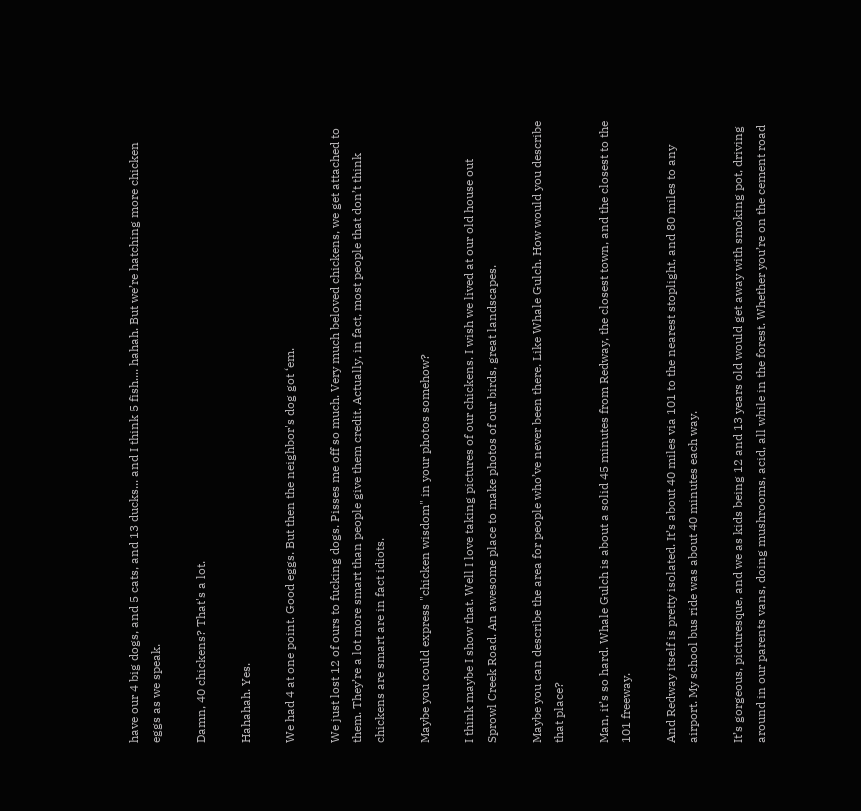have our 4 big dogs, and 5 cats, and 13 ducks... and I think 5 fish.... hahah. But we’re hatching more chicken eggs as we speak.

Damn, 40 chickens? That's a lot.

Hahahah. Yes.

We had 4 at one point. Good eggs. But then the neighbor's dog got ‘em.

We just lost 12 of ours to fucking dogs. Pisses me off so much. Very much beloved chickens, we get attached to them. They’re a lot more smart than people give them credit. Actually, in fact, most people that don’t think chickens are smart are in fact idiots.

Maybe you could express "chicken wisdom" in your photos somehow?

I think maybe I show that. Well I love taking pictures of our chickens. I wish we lived at our old house out Sprowl Creek Road. An awesome place to make photos of our birds, great landscapes.

Maybe you can describe the area for people who’ve never been there. Like Whale Gulch. How would you describe that place?

Man, it’s so hard. Whale Gulch is about a solid 45 minutes from Redway, the closest town, and the closest to the 101 freeway.

And Redway itself is pretty isolated. It’s about 40 miles via 101 to the nearest stoplight, and 80 miles to any airport. My school bus ride was about 40 minutes each way.

It’s gorgeous, picturesque, and we as kids being 12 and 13 years old would get away with smoking pot, driving around in our parents vans, doing mushrooms, acid, all while in the forest. Whether you’re on the cement road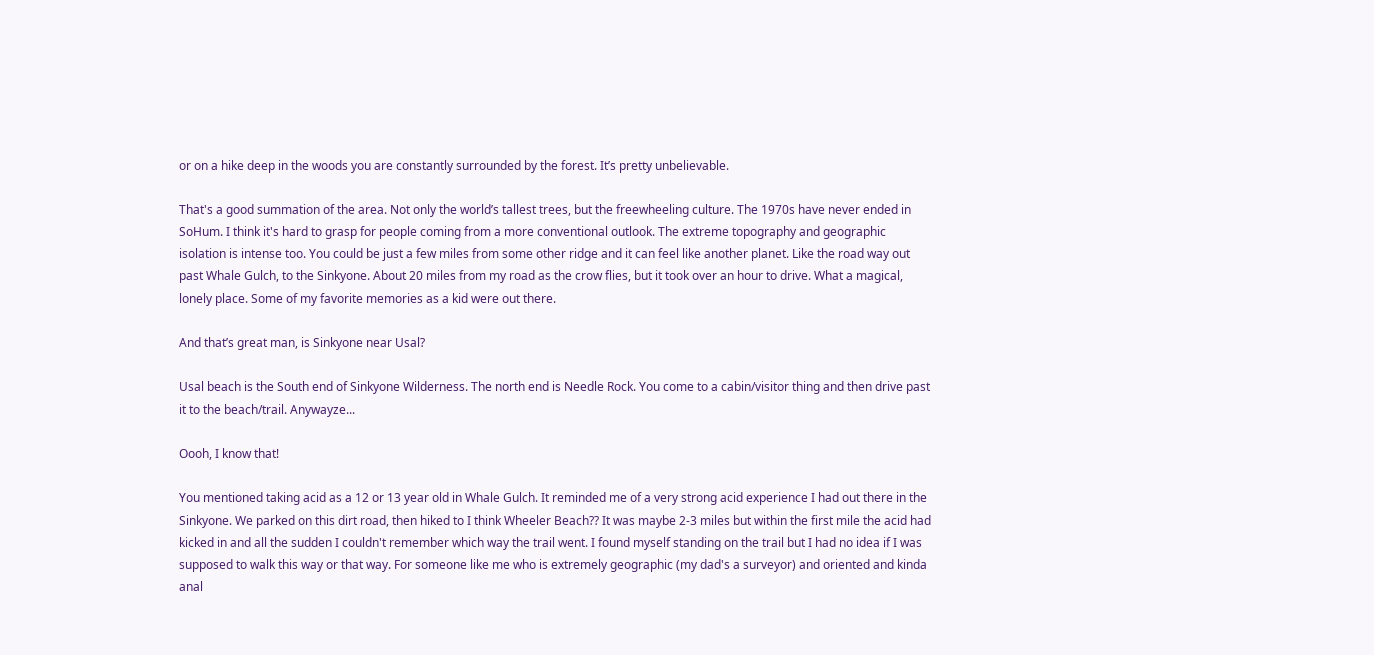or on a hike deep in the woods you are constantly surrounded by the forest. It’s pretty unbelievable.

That's a good summation of the area. Not only the world’s tallest trees, but the freewheeling culture. The 1970s have never ended in SoHum. I think it's hard to grasp for people coming from a more conventional outlook. The extreme topography and geographic isolation is intense too. You could be just a few miles from some other ridge and it can feel like another planet. Like the road way out past Whale Gulch, to the Sinkyone. About 20 miles from my road as the crow flies, but it took over an hour to drive. What a magical, lonely place. Some of my favorite memories as a kid were out there.

And that’s great man, is Sinkyone near Usal?

Usal beach is the South end of Sinkyone Wilderness. The north end is Needle Rock. You come to a cabin/visitor thing and then drive past it to the beach/trail. Anywayze...

Oooh, I know that!

You mentioned taking acid as a 12 or 13 year old in Whale Gulch. It reminded me of a very strong acid experience I had out there in the Sinkyone. We parked on this dirt road, then hiked to I think Wheeler Beach?? It was maybe 2-3 miles but within the first mile the acid had kicked in and all the sudden I couldn't remember which way the trail went. I found myself standing on the trail but I had no idea if I was supposed to walk this way or that way. For someone like me who is extremely geographic (my dad's a surveyor) and oriented and kinda anal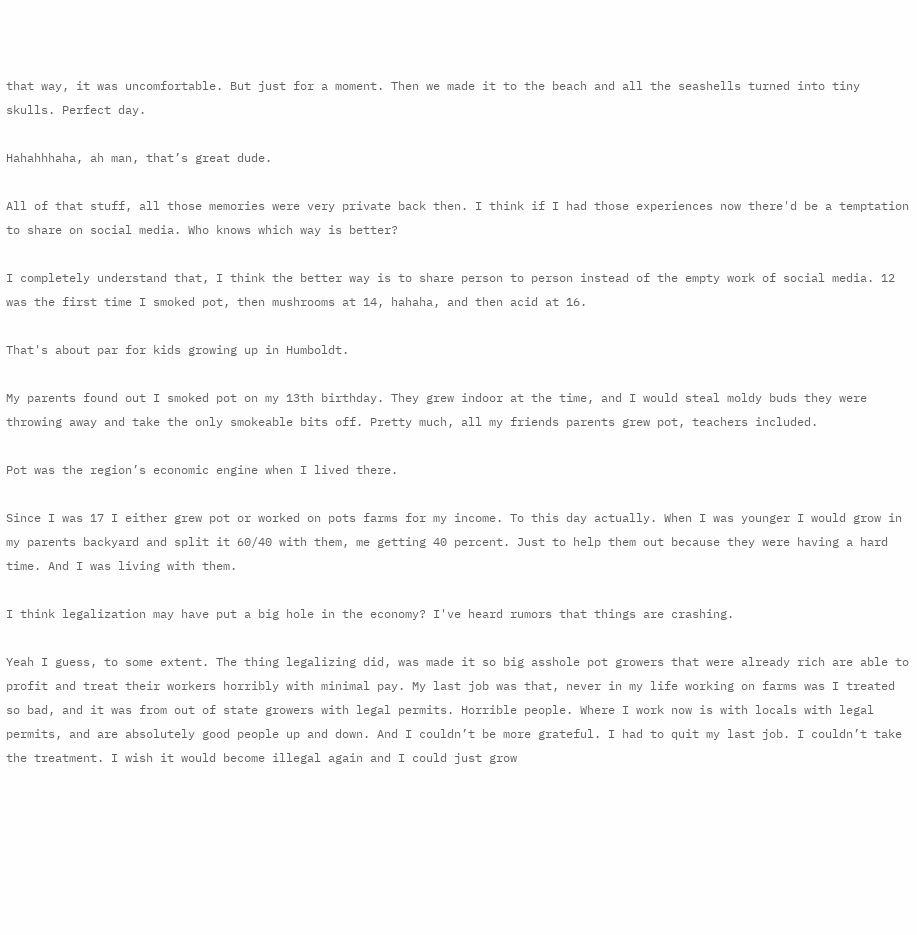that way, it was uncomfortable. But just for a moment. Then we made it to the beach and all the seashells turned into tiny skulls. Perfect day.

Hahahhhaha, ah man, that’s great dude.

All of that stuff, all those memories were very private back then. I think if I had those experiences now there'd be a temptation to share on social media. Who knows which way is better?

I completely understand that, I think the better way is to share person to person instead of the empty work of social media. 12 was the first time I smoked pot, then mushrooms at 14, hahaha, and then acid at 16.

That's about par for kids growing up in Humboldt.

My parents found out I smoked pot on my 13th birthday. They grew indoor at the time, and I would steal moldy buds they were throwing away and take the only smokeable bits off. Pretty much, all my friends parents grew pot, teachers included.

Pot was the region’s economic engine when I lived there.

Since I was 17 I either grew pot or worked on pots farms for my income. To this day actually. When I was younger I would grow in my parents backyard and split it 60/40 with them, me getting 40 percent. Just to help them out because they were having a hard time. And I was living with them.

I think legalization may have put a big hole in the economy? I've heard rumors that things are crashing.

Yeah I guess, to some extent. The thing legalizing did, was made it so big asshole pot growers that were already rich are able to profit and treat their workers horribly with minimal pay. My last job was that, never in my life working on farms was I treated so bad, and it was from out of state growers with legal permits. Horrible people. Where I work now is with locals with legal permits, and are absolutely good people up and down. And I couldn’t be more grateful. I had to quit my last job. I couldn’t take the treatment. I wish it would become illegal again and I could just grow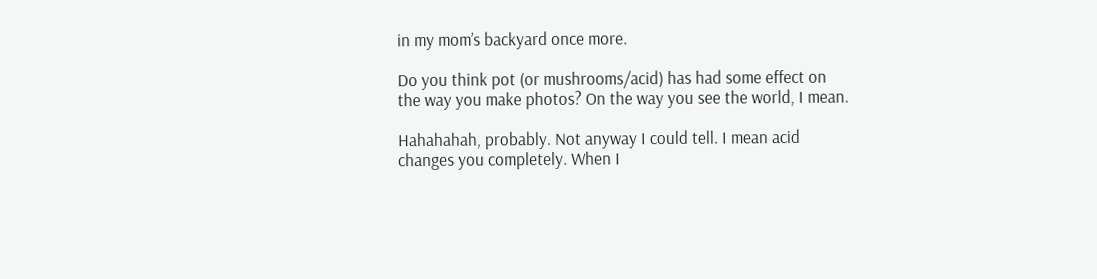in my mom’s backyard once more.

Do you think pot (or mushrooms/acid) has had some effect on the way you make photos? On the way you see the world, I mean.

Hahahahah, probably. Not anyway I could tell. I mean acid changes you completely. When I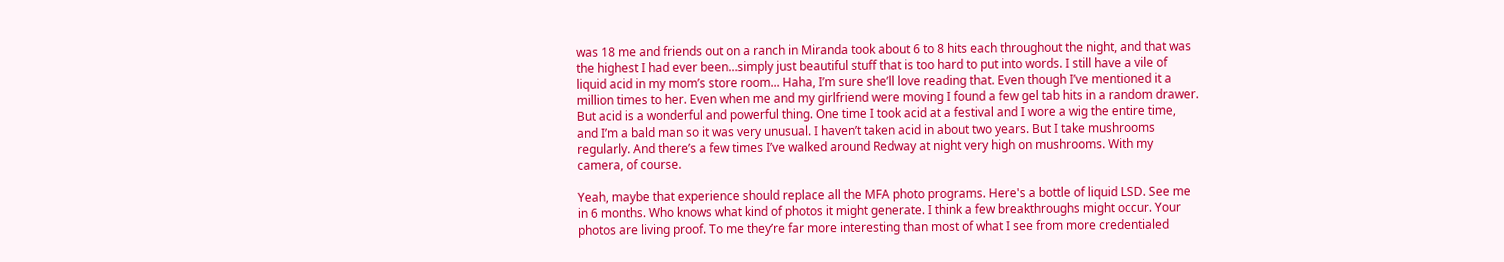was 18 me and friends out on a ranch in Miranda took about 6 to 8 hits each throughout the night, and that was the highest I had ever been…simply just beautiful stuff that is too hard to put into words. I still have a vile of liquid acid in my mom’s store room... Haha, I’m sure she’ll love reading that. Even though I’ve mentioned it a million times to her. Even when me and my girlfriend were moving I found a few gel tab hits in a random drawer. But acid is a wonderful and powerful thing. One time I took acid at a festival and I wore a wig the entire time, and I’m a bald man so it was very unusual. I haven’t taken acid in about two years. But I take mushrooms regularly. And there’s a few times I’ve walked around Redway at night very high on mushrooms. With my camera, of course.

Yeah, maybe that experience should replace all the MFA photo programs. Here's a bottle of liquid LSD. See me in 6 months. Who knows what kind of photos it might generate. I think a few breakthroughs might occur. Your photos are living proof. To me they’re far more interesting than most of what I see from more credentialed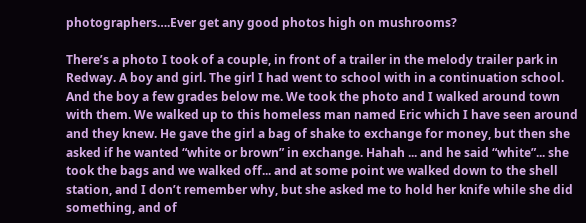photographers….Ever get any good photos high on mushrooms?

There’s a photo I took of a couple, in front of a trailer in the melody trailer park in Redway. A boy and girl. The girl I had went to school with in a continuation school. And the boy a few grades below me. We took the photo and I walked around town with them. We walked up to this homeless man named Eric which I have seen around and they knew. He gave the girl a bag of shake to exchange for money, but then she asked if he wanted “white or brown” in exchange. Hahah ... and he said “white”... she took the bags and we walked off... and at some point we walked down to the shell station, and I don’t remember why, but she asked me to hold her knife while she did something, and of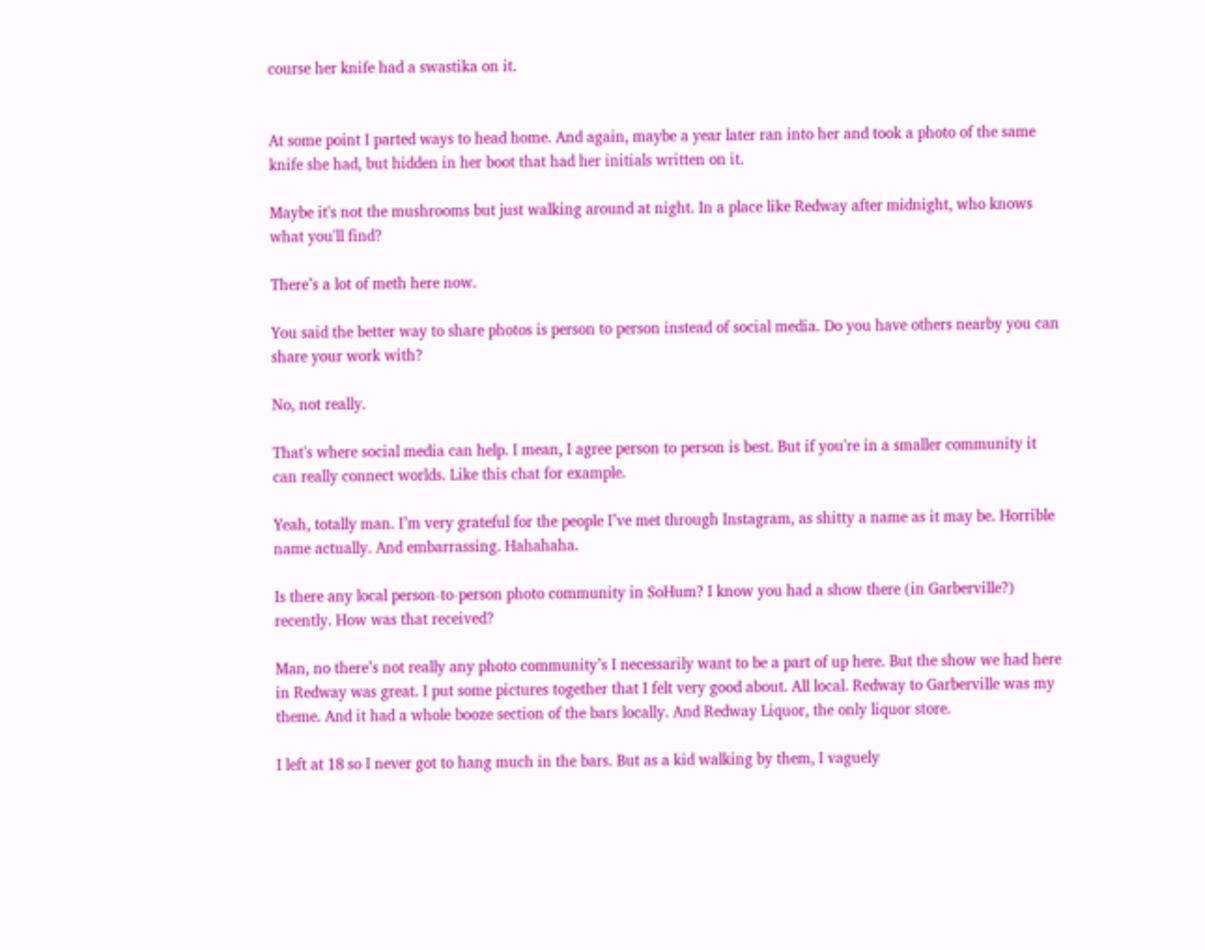course her knife had a swastika on it.


At some point I parted ways to head home. And again, maybe a year later ran into her and took a photo of the same knife she had, but hidden in her boot that had her initials written on it.

Maybe it's not the mushrooms but just walking around at night. In a place like Redway after midnight, who knows what you'll find?

There’s a lot of meth here now.

You said the better way to share photos is person to person instead of social media. Do you have others nearby you can share your work with?

No, not really.

That's where social media can help. I mean, I agree person to person is best. But if you're in a smaller community it can really connect worlds. Like this chat for example.

Yeah, totally man. I’m very grateful for the people I’ve met through Instagram, as shitty a name as it may be. Horrible name actually. And embarrassing. Hahahaha.

Is there any local person-to-person photo community in SoHum? I know you had a show there (in Garberville?) recently. How was that received?

Man, no there’s not really any photo community’s I necessarily want to be a part of up here. But the show we had here in Redway was great. I put some pictures together that I felt very good about. All local. Redway to Garberville was my theme. And it had a whole booze section of the bars locally. And Redway Liquor, the only liquor store.

I left at 18 so I never got to hang much in the bars. But as a kid walking by them, I vaguely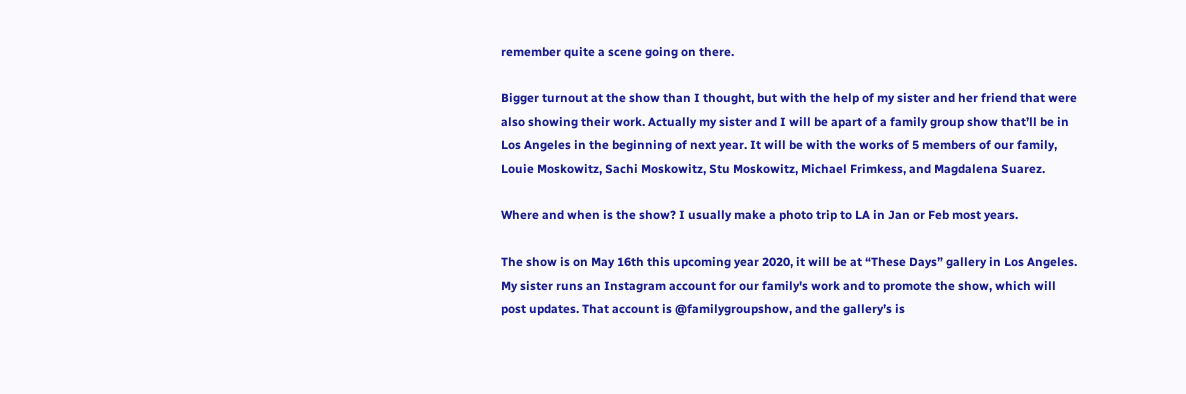remember quite a scene going on there.

Bigger turnout at the show than I thought, but with the help of my sister and her friend that were also showing their work. Actually my sister and I will be apart of a family group show that’ll be in Los Angeles in the beginning of next year. It will be with the works of 5 members of our family, Louie Moskowitz, Sachi Moskowitz, Stu Moskowitz, Michael Frimkess, and Magdalena Suarez.

Where and when is the show? I usually make a photo trip to LA in Jan or Feb most years.

The show is on May 16th this upcoming year 2020, it will be at “These Days” gallery in Los Angeles. My sister runs an Instagram account for our family's work and to promote the show, which will post updates. That account is @familygroupshow, and the gallery’s is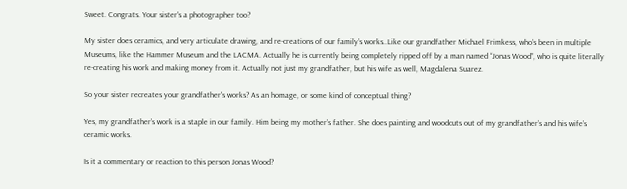Sweet. Congrats. Your sister's a photographer too?

My sister does ceramics, and very articulate drawing, and re-creations of our family’s works..Like our grandfather Michael Frimkess, who’s been in multiple Museums, like the Hammer Museum and the LACMA. Actually he is currently being completely ripped off by a man named “Jonas Wood”, who is quite literally re-creating his work and making money from it. Actually not just my grandfather, but his wife as well, Magdalena Suarez.

So your sister recreates your grandfather's works? As an homage, or some kind of conceptual thing?

Yes, my grandfather’s work is a staple in our family. Him being my mother’s father. She does painting and woodcuts out of my grandfather’s and his wife’s ceramic works.

Is it a commentary or reaction to this person Jonas Wood?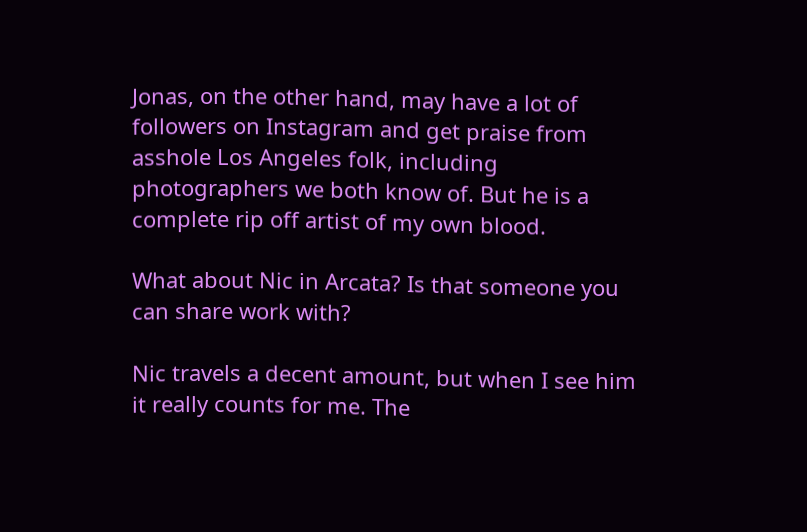Jonas, on the other hand, may have a lot of followers on Instagram and get praise from asshole Los Angeles folk, including photographers we both know of. But he is a complete rip off artist of my own blood.

What about Nic in Arcata? Is that someone you can share work with?

Nic travels a decent amount, but when I see him it really counts for me. The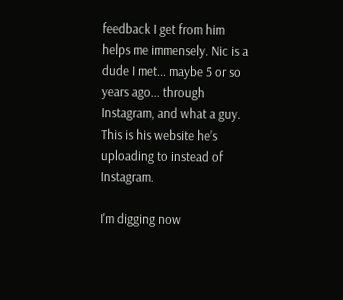feedback I get from him helps me immensely. Nic is a dude I met... maybe 5 or so years ago... through Instagram, and what a guy. This is his website he’s uploading to instead of Instagram.

I'm digging now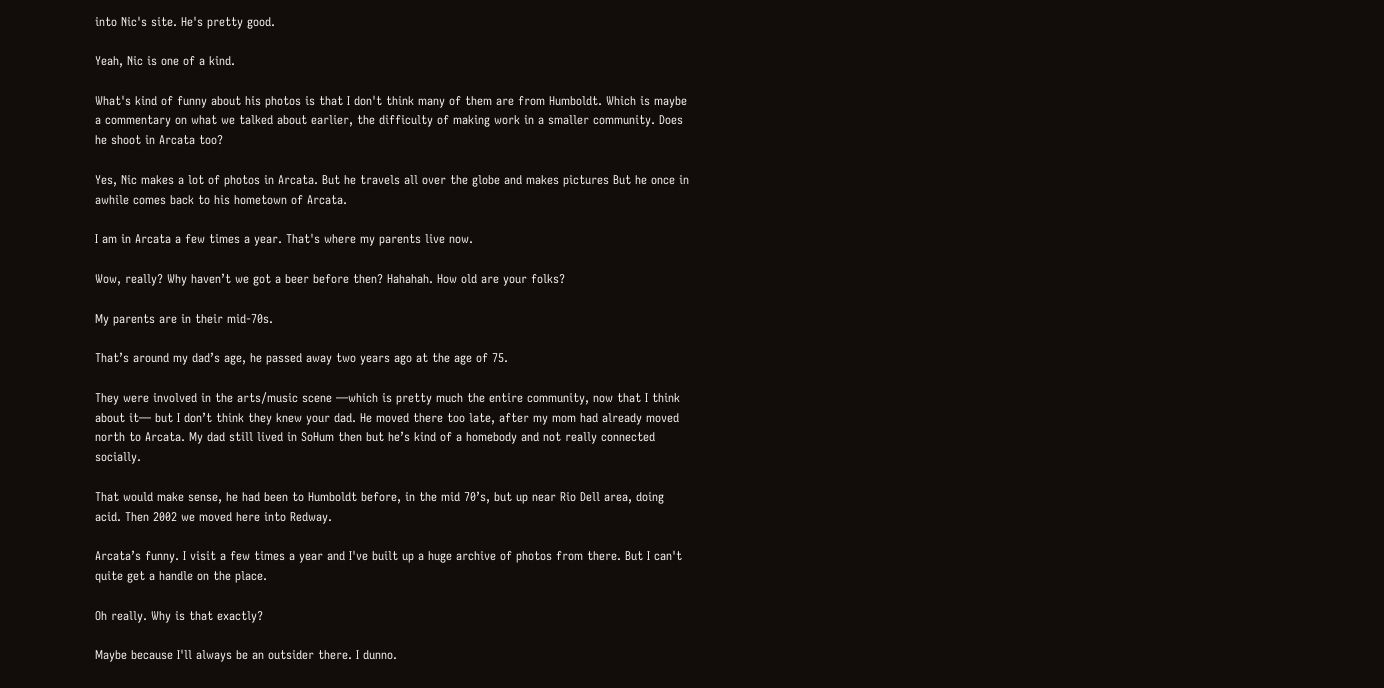into Nic's site. He's pretty good.

Yeah, Nic is one of a kind.

What's kind of funny about his photos is that I don't think many of them are from Humboldt. Which is maybe a commentary on what we talked about earlier, the difficulty of making work in a smaller community. Does he shoot in Arcata too?

Yes, Nic makes a lot of photos in Arcata. But he travels all over the globe and makes pictures But he once in awhile comes back to his hometown of Arcata.

I am in Arcata a few times a year. That's where my parents live now.

Wow, really? Why haven’t we got a beer before then? Hahahah. How old are your folks?

My parents are in their mid-70s.

That’s around my dad’s age, he passed away two years ago at the age of 75.

They were involved in the arts/music scene —which is pretty much the entire community, now that I think about it— but I don’t think they knew your dad. He moved there too late, after my mom had already moved north to Arcata. My dad still lived in SoHum then but he’s kind of a homebody and not really connected socially.

That would make sense, he had been to Humboldt before, in the mid 70’s, but up near Rio Dell area, doing acid. Then 2002 we moved here into Redway.

Arcata’s funny. I visit a few times a year and I've built up a huge archive of photos from there. But I can't quite get a handle on the place.

Oh really. Why is that exactly?

Maybe because I'll always be an outsider there. I dunno.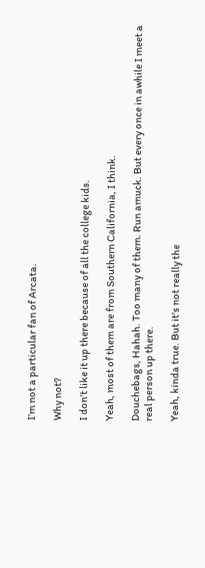I’m not a particular fan of Arcata.

Why not?

I don’t like it up there because of all the college kids.

Yeah, most of them are from Southern California, I think.

Douchebags, Hahah. Too many of them. Run amuck. But every once in awhile I meet a real person up there.

Yeah, kinda true. But it's not really the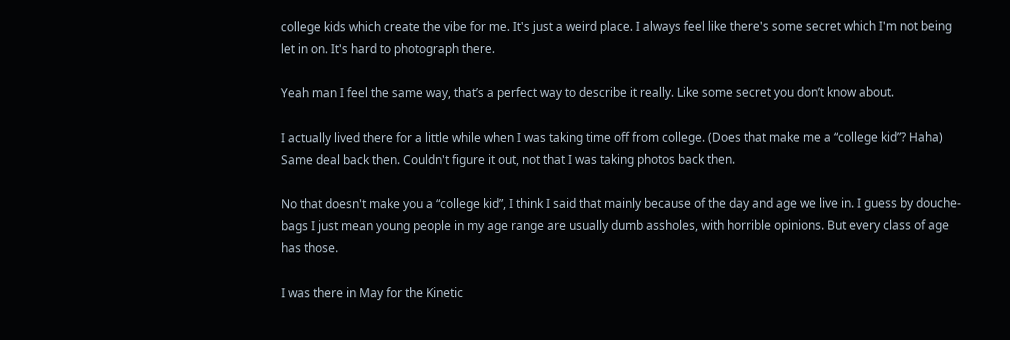college kids which create the vibe for me. It's just a weird place. I always feel like there's some secret which I'm not being let in on. It's hard to photograph there.

Yeah man I feel the same way, that’s a perfect way to describe it really. Like some secret you don’t know about.

I actually lived there for a little while when I was taking time off from college. (Does that make me a “college kid”? Haha) Same deal back then. Couldn't figure it out, not that I was taking photos back then.

No that doesn't make you a “college kid”, I think I said that mainly because of the day and age we live in. I guess by douche-bags I just mean young people in my age range are usually dumb assholes, with horrible opinions. But every class of age has those.

I was there in May for the Kinetic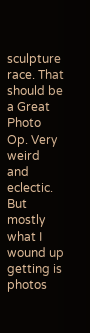sculpture race. That should be a Great Photo Op. Very weird and eclectic. But mostly what I wound up getting is photos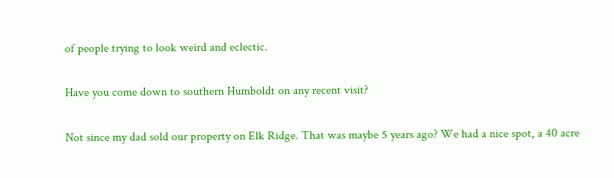of people trying to look weird and eclectic.

Have you come down to southern Humboldt on any recent visit?

Not since my dad sold our property on Elk Ridge. That was maybe 5 years ago? We had a nice spot, a 40 acre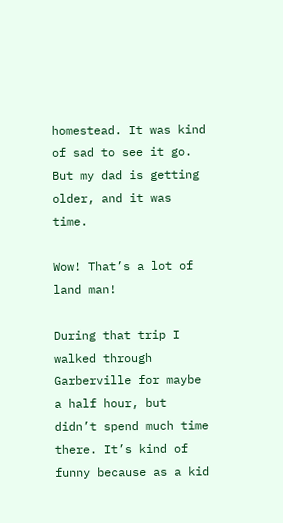homestead. It was kind of sad to see it go. But my dad is getting older, and it was time.

Wow! That’s a lot of land man!

During that trip I walked through Garberville for maybe a half hour, but didn’t spend much time there. It’s kind of funny because as a kid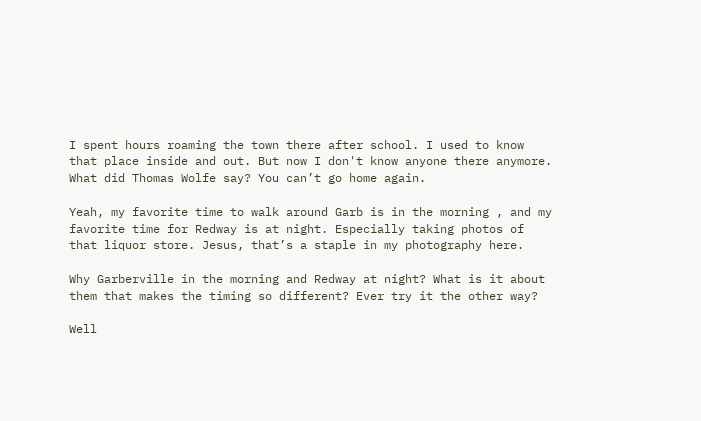I spent hours roaming the town there after school. I used to know that place inside and out. But now I don't know anyone there anymore. What did Thomas Wolfe say? You can’t go home again.

Yeah, my favorite time to walk around Garb is in the morning , and my favorite time for Redway is at night. Especially taking photos of that liquor store. Jesus, that’s a staple in my photography here.

Why Garberville in the morning and Redway at night? What is it about them that makes the timing so different? Ever try it the other way?

Well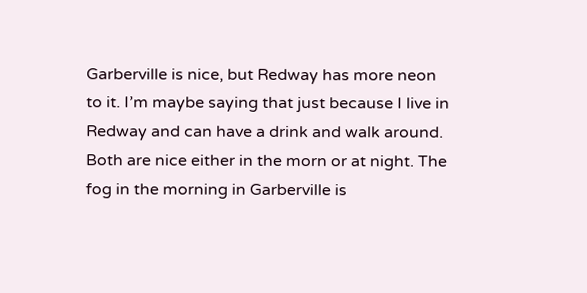Garberville is nice, but Redway has more neon to it. I’m maybe saying that just because I live in Redway and can have a drink and walk around. Both are nice either in the morn or at night. The fog in the morning in Garberville is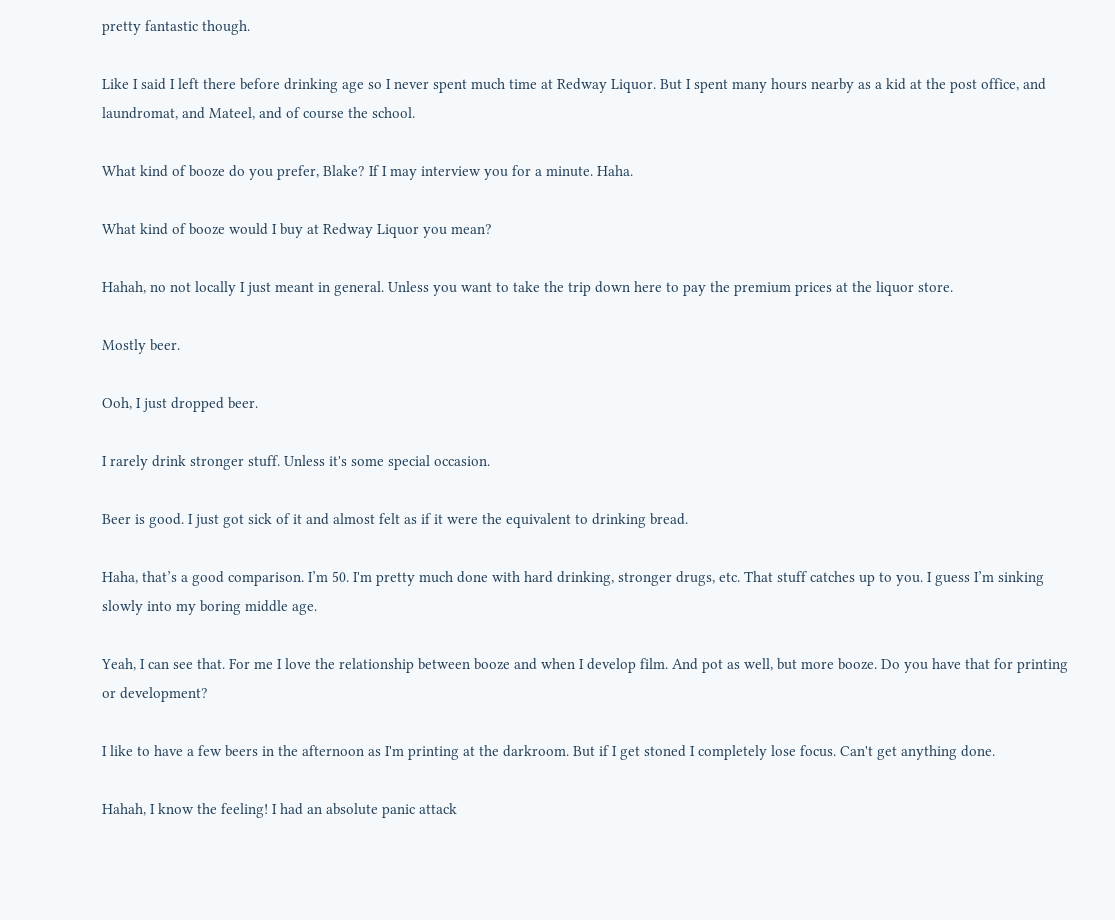pretty fantastic though.

Like I said I left there before drinking age so I never spent much time at Redway Liquor. But I spent many hours nearby as a kid at the post office, and laundromat, and Mateel, and of course the school.

What kind of booze do you prefer, Blake? If I may interview you for a minute. Haha.

What kind of booze would I buy at Redway Liquor you mean?

Hahah, no not locally I just meant in general. Unless you want to take the trip down here to pay the premium prices at the liquor store.

Mostly beer.

Ooh, I just dropped beer.

I rarely drink stronger stuff. Unless it's some special occasion.

Beer is good. I just got sick of it and almost felt as if it were the equivalent to drinking bread.

Haha, that’s a good comparison. I’m 50. I'm pretty much done with hard drinking, stronger drugs, etc. That stuff catches up to you. I guess I’m sinking slowly into my boring middle age.

Yeah, I can see that. For me I love the relationship between booze and when I develop film. And pot as well, but more booze. Do you have that for printing or development?

I like to have a few beers in the afternoon as I'm printing at the darkroom. But if I get stoned I completely lose focus. Can't get anything done.

Hahah, I know the feeling! I had an absolute panic attack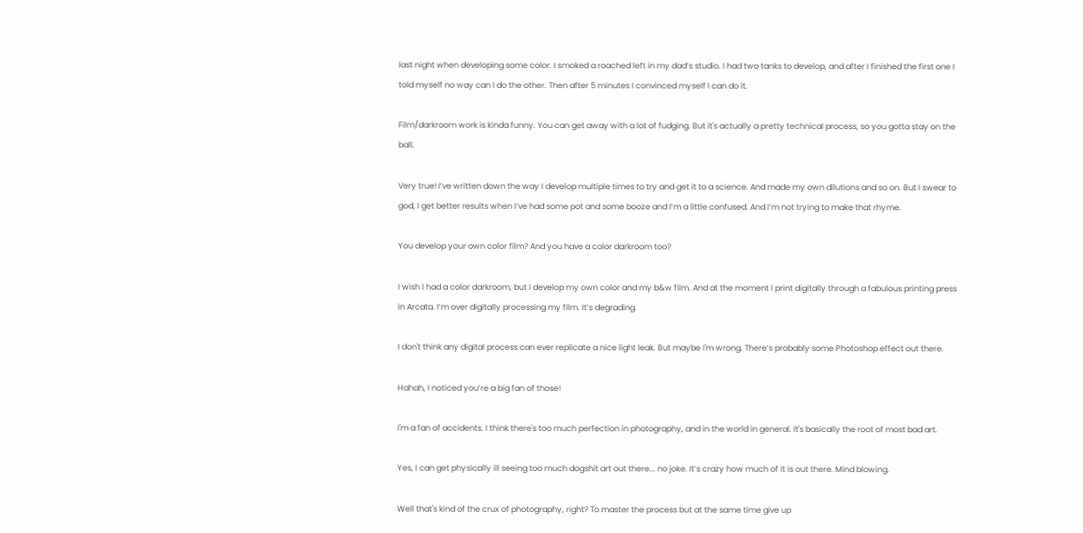last night when developing some color. I smoked a roached left in my dad’s studio. I had two tanks to develop, and after I finished the first one I told myself no way can I do the other. Then after 5 minutes I convinced myself I can do it.

Film/darkroom work is kinda funny. You can get away with a lot of fudging. But it's actually a pretty technical process, so you gotta stay on the ball.

Very true! I’ve written down the way I develop multiple times to try and get it to a science. And made my own dilutions and so on. But I swear to god, I get better results when I’ve had some pot and some booze and I’m a little confused. And I’m not trying to make that rhyme.

You develop your own color film? And you have a color darkroom too?

I wish I had a color darkroom, but I develop my own color and my b&w film. And at the moment I print digitally through a fabulous printing press in Arcata. I’m over digitally processing my film. It’s degrading.

I don't think any digital process can ever replicate a nice light leak. But maybe I'm wrong. There’s probably some Photoshop effect out there.

Hahah, I noticed you’re a big fan of those!

I'm a fan of accidents. I think there's too much perfection in photography, and in the world in general. It's basically the root of most bad art.

Yes, I can get physically ill seeing too much dogshit art out there... no joke. It’s crazy how much of it is out there. Mind blowing.

Well that's kind of the crux of photography, right? To master the process but at the same time give up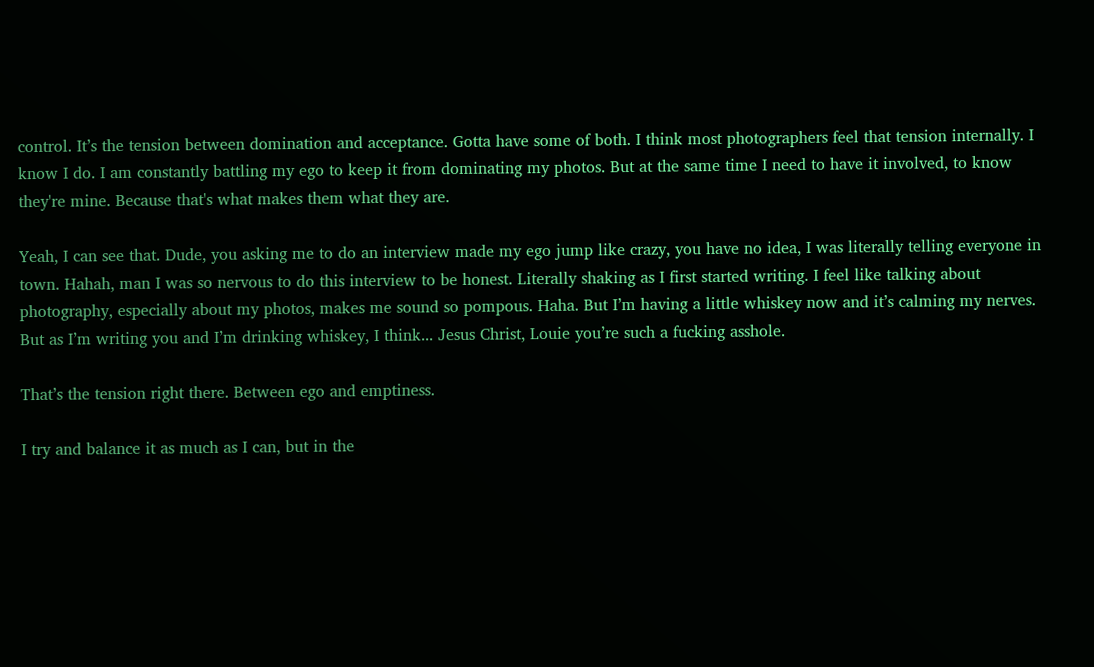control. It’s the tension between domination and acceptance. Gotta have some of both. I think most photographers feel that tension internally. I know I do. I am constantly battling my ego to keep it from dominating my photos. But at the same time I need to have it involved, to know they're mine. Because that's what makes them what they are.

Yeah, I can see that. Dude, you asking me to do an interview made my ego jump like crazy, you have no idea, I was literally telling everyone in town. Hahah, man I was so nervous to do this interview to be honest. Literally shaking as I first started writing. I feel like talking about photography, especially about my photos, makes me sound so pompous. Haha. But I’m having a little whiskey now and it’s calming my nerves. But as I’m writing you and I’m drinking whiskey, I think... Jesus Christ, Louie you’re such a fucking asshole.

That’s the tension right there. Between ego and emptiness.

I try and balance it as much as I can, but in the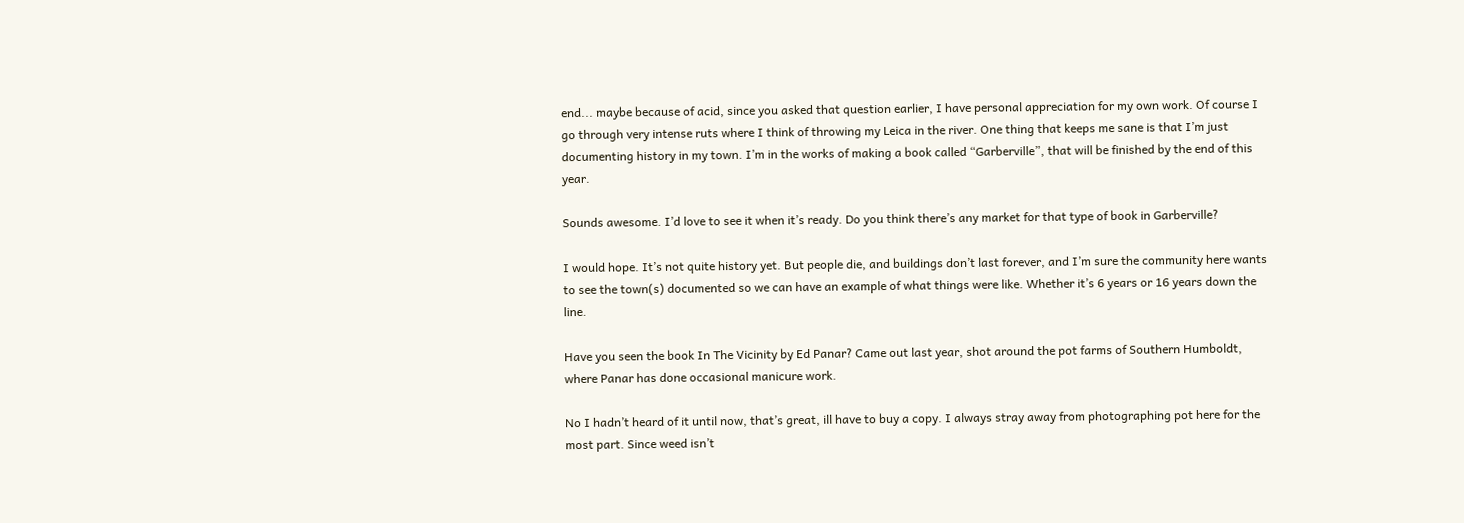end... maybe because of acid, since you asked that question earlier, I have personal appreciation for my own work. Of course I go through very intense ruts where I think of throwing my Leica in the river. One thing that keeps me sane is that I’m just documenting history in my town. I’m in the works of making a book called “Garberville”, that will be finished by the end of this year.

Sounds awesome. I’d love to see it when it’s ready. Do you think there’s any market for that type of book in Garberville?

I would hope. It’s not quite history yet. But people die, and buildings don’t last forever, and I’m sure the community here wants to see the town(s) documented so we can have an example of what things were like. Whether it’s 6 years or 16 years down the line.

Have you seen the book In The Vicinity by Ed Panar? Came out last year, shot around the pot farms of Southern Humboldt, where Panar has done occasional manicure work.

No I hadn’t heard of it until now, that’s great, ill have to buy a copy. I always stray away from photographing pot here for the most part. Since weed isn’t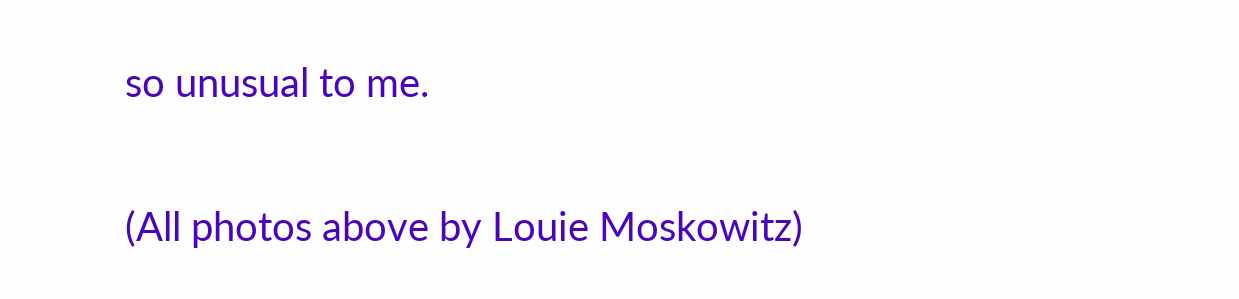so unusual to me.

(All photos above by Louie Moskowitz)